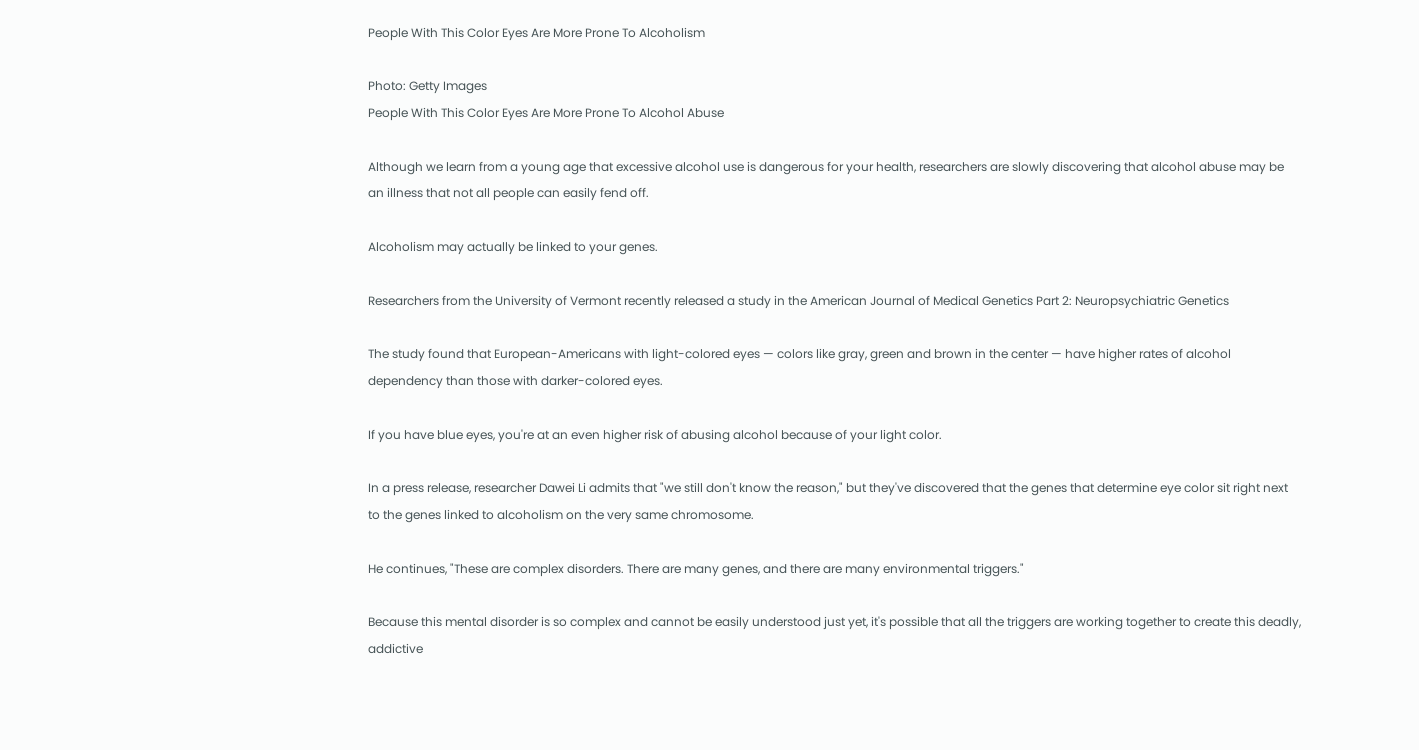People With This Color Eyes Are More Prone To Alcoholism

Photo: Getty Images
People With This Color Eyes Are More Prone To Alcohol Abuse

Although we learn from a young age that excessive alcohol use is dangerous for your health, researchers are slowly discovering that alcohol abuse may be an illness that not all people can easily fend off.

Alcoholism may actually be linked to your genes.

Researchers from the University of Vermont recently released a study in the American Journal of Medical Genetics Part 2: Neuropsychiatric Genetics

The study found that European-Americans with light-colored eyes — colors like gray, green and brown in the center — have higher rates of alcohol dependency than those with darker-colored eyes.

If you have blue eyes, you're at an even higher risk of abusing alcohol because of your light color.

In a press release, researcher Dawei Li admits that "we still don't know the reason," but they've discovered that the genes that determine eye color sit right next to the genes linked to alcoholism on the very same chromosome.

He continues, "These are complex disorders. There are many genes, and there are many environmental triggers."

Because this mental disorder is so complex and cannot be easily understood just yet, it's possible that all the triggers are working together to create this deadly, addictive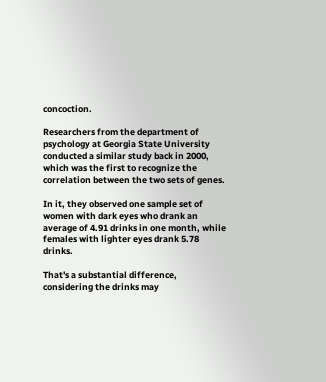concoction.

Researchers from the department of psychology at Georgia State University conducted a similar study back in 2000, which was the first to recognize the correlation between the two sets of genes.

In it, they observed one sample set of women with dark eyes who drank an average of 4.91 drinks in one month, while females with lighter eyes drank 5.78 drinks.

That's a substantial difference, considering the drinks may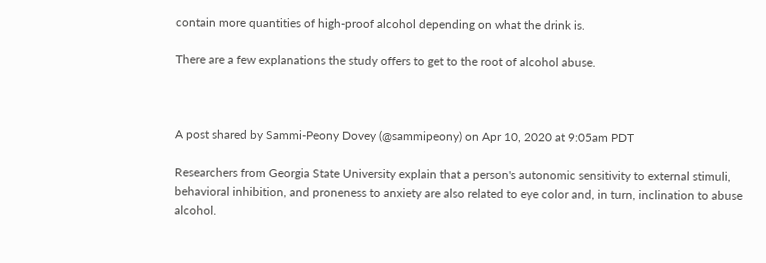contain more quantities of high-proof alcohol depending on what the drink is.

There are a few explanations the study offers to get to the root of alcohol abuse.



A post shared by Sammi-Peony Dovey (@sammipeony) on Apr 10, 2020 at 9:05am PDT

Researchers from Georgia State University explain that a person's autonomic sensitivity to external stimuli, behavioral inhibition, and proneness to anxiety are also related to eye color and, in turn, inclination to abuse alcohol.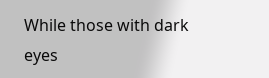While those with dark eyes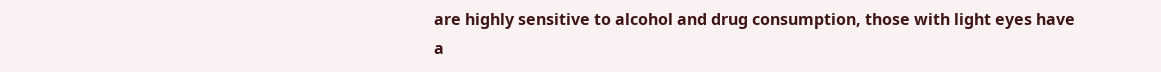are highly sensitive to alcohol and drug consumption, those with light eyes have a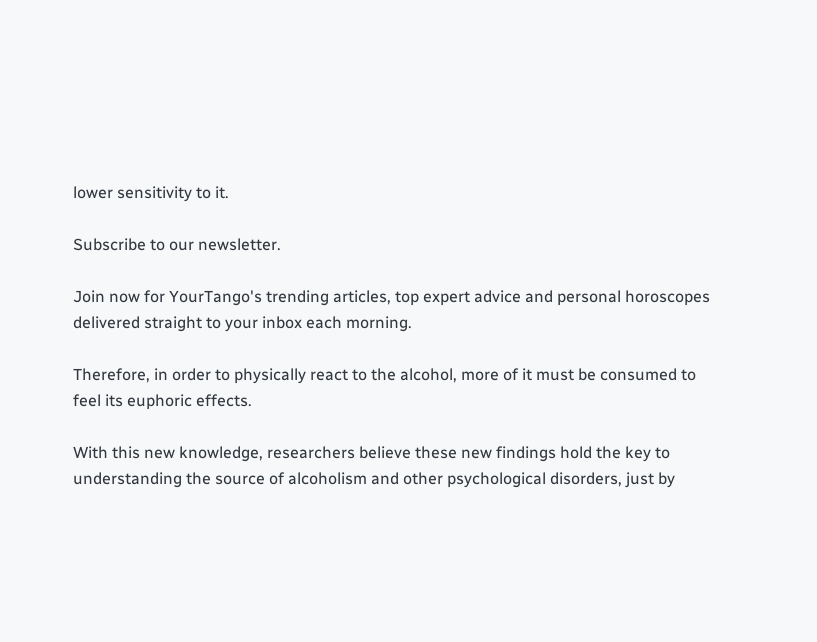lower sensitivity to it.

Subscribe to our newsletter.

Join now for YourTango's trending articles, top expert advice and personal horoscopes delivered straight to your inbox each morning.

Therefore, in order to physically react to the alcohol, more of it must be consumed to feel its euphoric effects.

With this new knowledge, researchers believe these new findings hold the key to understanding the source of alcoholism and other psychological disorders, just by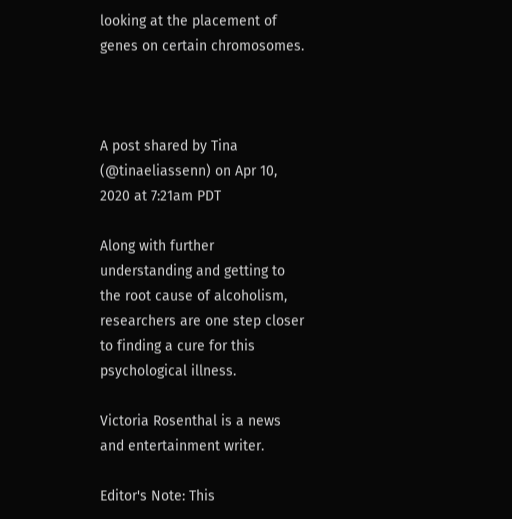looking at the placement of genes on certain chromosomes.



A post shared by Tina (@tinaeliassenn) on Apr 10, 2020 at 7:21am PDT

Along with further understanding and getting to the root cause of alcoholism, researchers are one step closer to finding a cure for this psychological illness.

Victoria Rosenthal is a news and entertainment writer.

Editor's Note: This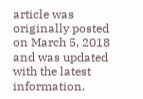article was originally posted on March 5, 2018 and was updated with the latest information.